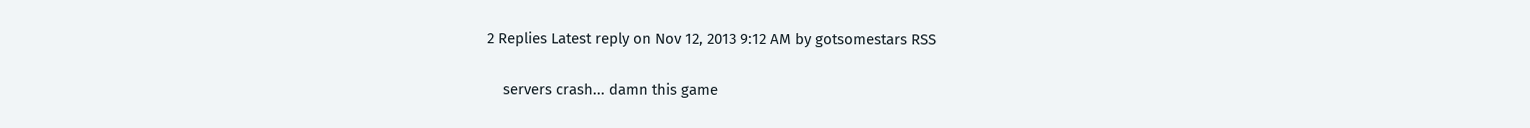2 Replies Latest reply on Nov 12, 2013 9:12 AM by gotsomestars RSS

    servers crash... damn this game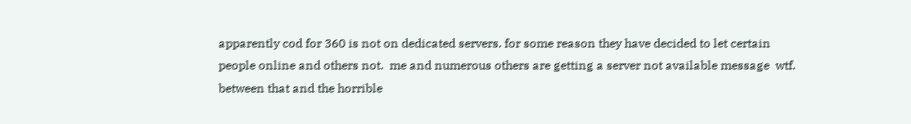apparently cod for 360 is not on dedicated servers. for some reason they have decided to let certain people online and others not.  me and numerous others are getting a server not available message  wtf.  between that and the horrible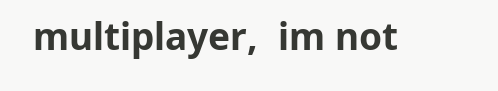multiplayer,  im not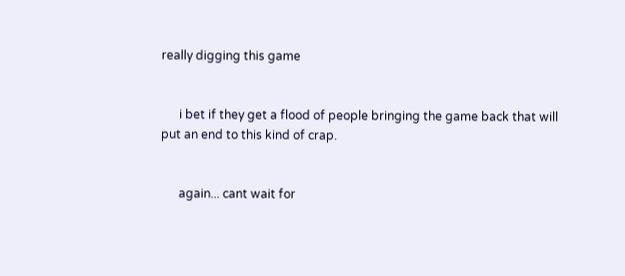really digging this game


      i bet if they get a flood of people bringing the game back that will put an end to this kind of crap.


      again... cant wait for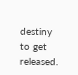destiny to get released.